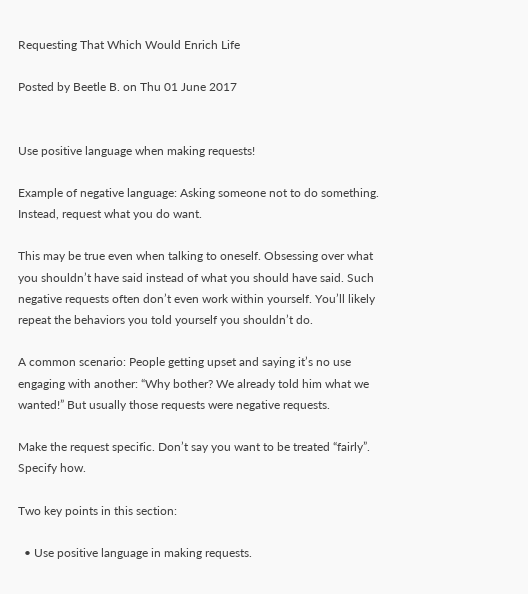Requesting That Which Would Enrich Life

Posted by Beetle B. on Thu 01 June 2017


Use positive language when making requests!

Example of negative language: Asking someone not to do something. Instead, request what you do want.

This may be true even when talking to oneself. Obsessing over what you shouldn’t have said instead of what you should have said. Such negative requests often don’t even work within yourself. You’ll likely repeat the behaviors you told yourself you shouldn’t do.

A common scenario: People getting upset and saying it’s no use engaging with another: “Why bother? We already told him what we wanted!” But usually those requests were negative requests.

Make the request specific. Don’t say you want to be treated “fairly”. Specify how.

Two key points in this section:

  • Use positive language in making requests.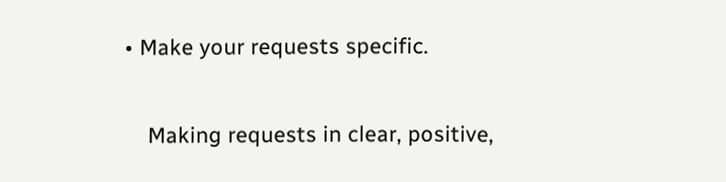• Make your requests specific.

    Making requests in clear, positive,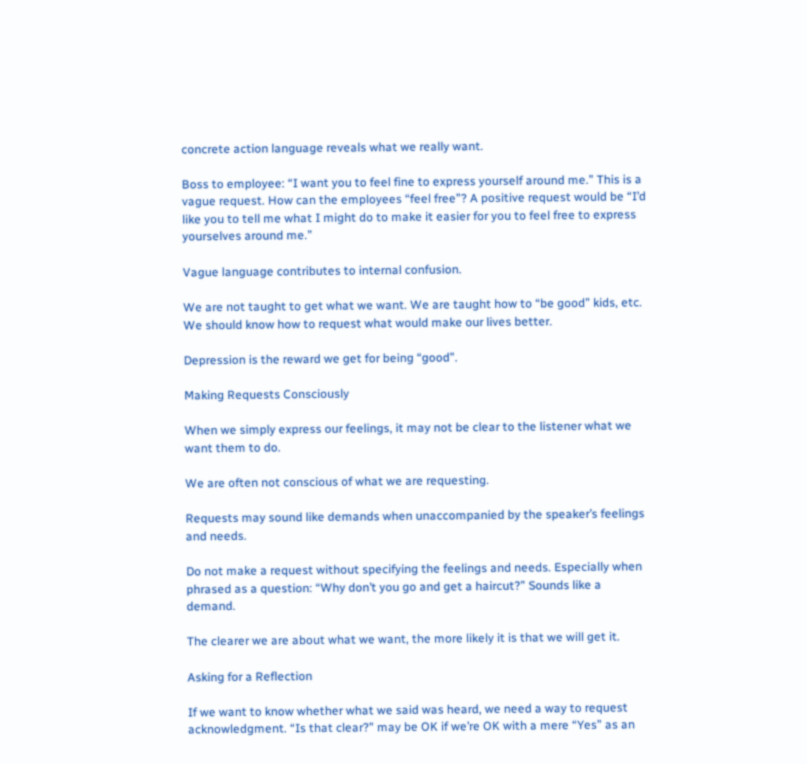concrete action language reveals what we really want.

Boss to employee: “I want you to feel fine to express yourself around me.” This is a vague request. How can the employees “feel free”? A positive request would be “I’d like you to tell me what I might do to make it easier for you to feel free to express yourselves around me.”

Vague language contributes to internal confusion.

We are not taught to get what we want. We are taught how to “be good” kids, etc. We should know how to request what would make our lives better.

Depression is the reward we get for being “good”.

Making Requests Consciously

When we simply express our feelings, it may not be clear to the listener what we want them to do.

We are often not conscious of what we are requesting.

Requests may sound like demands when unaccompanied by the speaker’s feelings and needs.

Do not make a request without specifying the feelings and needs. Especially when phrased as a question: “Why don’t you go and get a haircut?” Sounds like a demand.

The clearer we are about what we want, the more likely it is that we will get it.

Asking for a Reflection

If we want to know whether what we said was heard, we need a way to request acknowledgment. “Is that clear?” may be OK if we’re OK with a mere “Yes” as an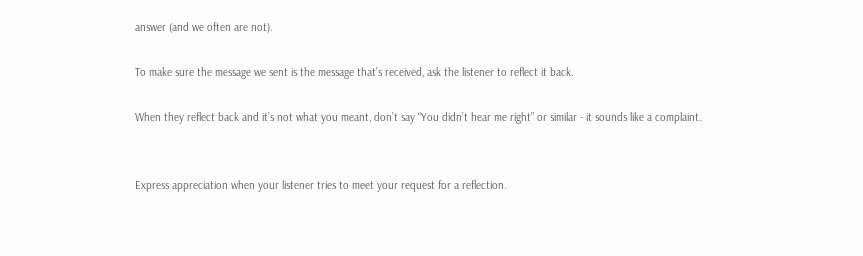answer (and we often are not).

To make sure the message we sent is the message that’s received, ask the listener to reflect it back.

When they reflect back and it’s not what you meant, don’t say “You didn’t hear me right” or similar - it sounds like a complaint.


Express appreciation when your listener tries to meet your request for a reflection.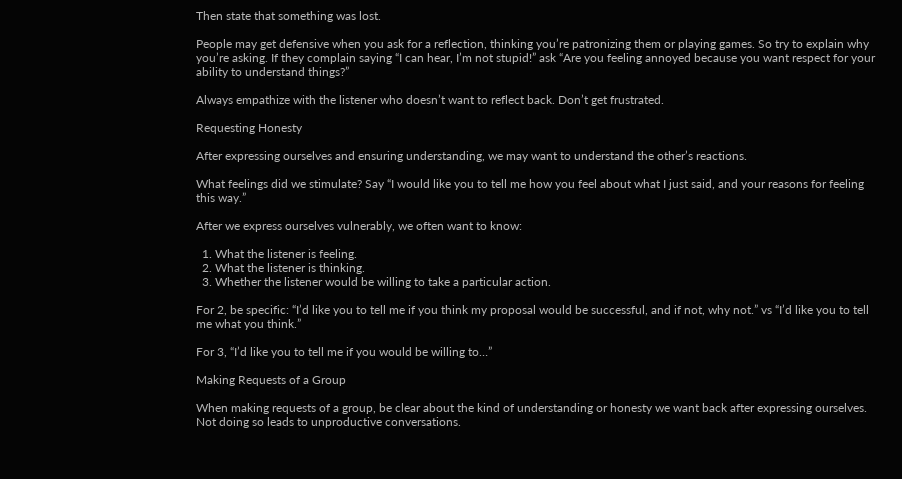Then state that something was lost.

People may get defensive when you ask for a reflection, thinking you’re patronizing them or playing games. So try to explain why you’re asking. If they complain saying “I can hear, I’m not stupid!” ask “Are you feeling annoyed because you want respect for your ability to understand things?”

Always empathize with the listener who doesn’t want to reflect back. Don’t get frustrated.

Requesting Honesty

After expressing ourselves and ensuring understanding, we may want to understand the other’s reactions.

What feelings did we stimulate? Say “I would like you to tell me how you feel about what I just said, and your reasons for feeling this way.”

After we express ourselves vulnerably, we often want to know:

  1. What the listener is feeling.
  2. What the listener is thinking.
  3. Whether the listener would be willing to take a particular action.

For 2, be specific: “I’d like you to tell me if you think my proposal would be successful, and if not, why not.” vs “I’d like you to tell me what you think.”

For 3, “I’d like you to tell me if you would be willing to…”

Making Requests of a Group

When making requests of a group, be clear about the kind of understanding or honesty we want back after expressing ourselves. Not doing so leads to unproductive conversations.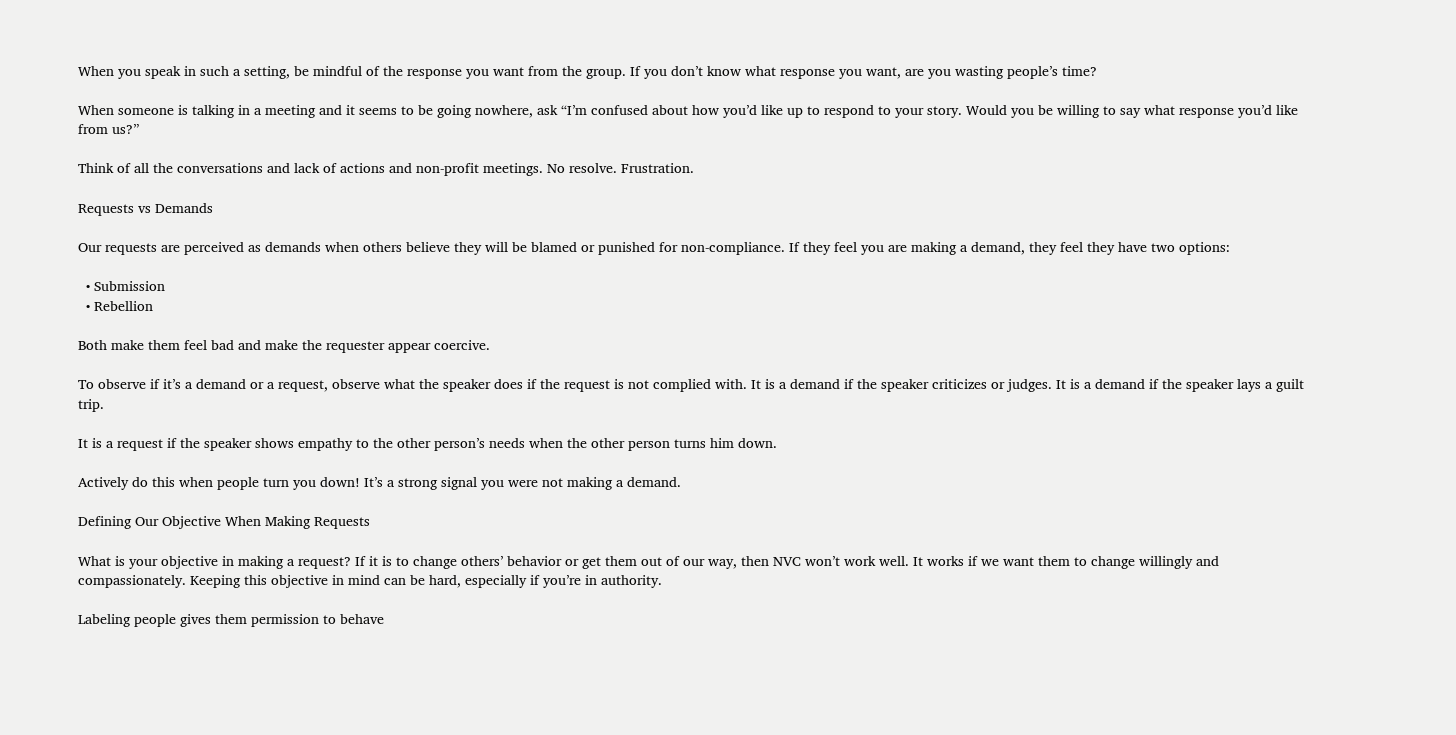When you speak in such a setting, be mindful of the response you want from the group. If you don’t know what response you want, are you wasting people’s time?

When someone is talking in a meeting and it seems to be going nowhere, ask “I’m confused about how you’d like up to respond to your story. Would you be willing to say what response you’d like from us?”

Think of all the conversations and lack of actions and non-profit meetings. No resolve. Frustration.

Requests vs Demands

Our requests are perceived as demands when others believe they will be blamed or punished for non-compliance. If they feel you are making a demand, they feel they have two options:

  • Submission
  • Rebellion

Both make them feel bad and make the requester appear coercive.

To observe if it’s a demand or a request, observe what the speaker does if the request is not complied with. It is a demand if the speaker criticizes or judges. It is a demand if the speaker lays a guilt trip.

It is a request if the speaker shows empathy to the other person’s needs when the other person turns him down.

Actively do this when people turn you down! It’s a strong signal you were not making a demand.

Defining Our Objective When Making Requests

What is your objective in making a request? If it is to change others’ behavior or get them out of our way, then NVC won’t work well. It works if we want them to change willingly and compassionately. Keeping this objective in mind can be hard, especially if you’re in authority.

Labeling people gives them permission to behave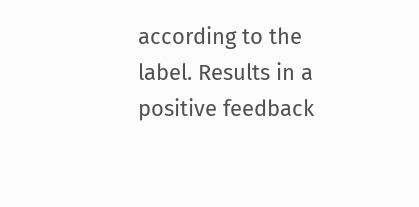according to the label. Results in a positive feedback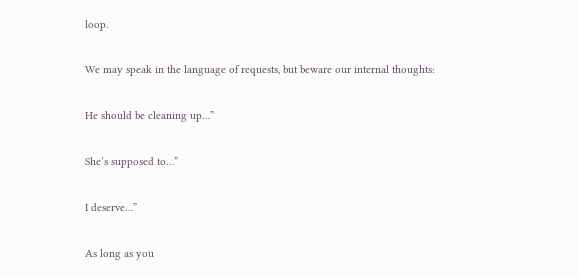loop.

We may speak in the language of requests, but beware our internal thoughts:

He should be cleaning up…”

She’s supposed to…”

I deserve…”

As long as you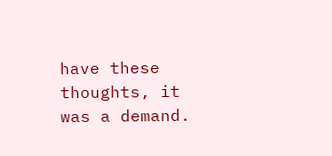have these thoughts, it was a demand.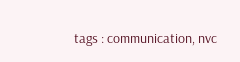tags : communication, nvc